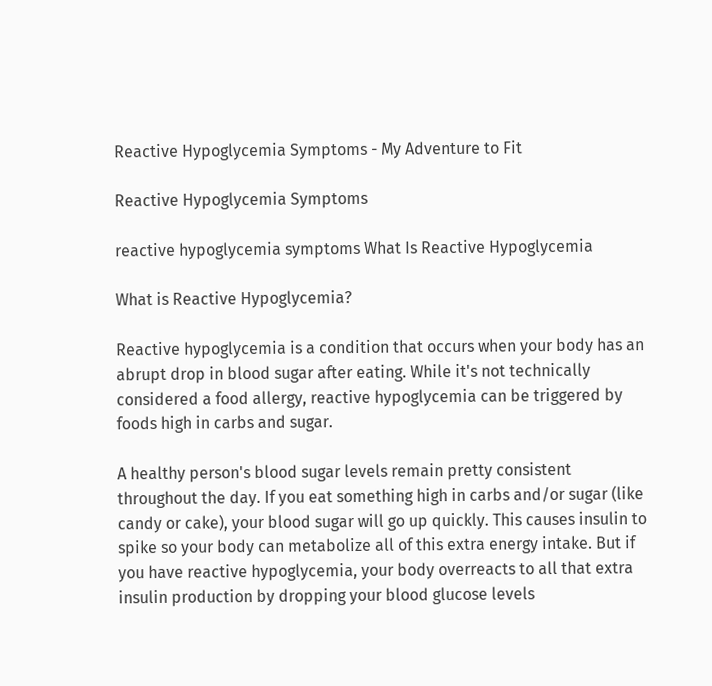Reactive Hypoglycemia Symptoms - My Adventure to Fit

Reactive Hypoglycemia Symptoms

reactive hypoglycemia symptoms What Is Reactive Hypoglycemia

What is Reactive Hypoglycemia?

Reactive hypoglycemia is a condition that occurs when your body has an abrupt drop in blood sugar after eating. While it's not technically considered a food allergy, reactive hypoglycemia can be triggered by foods high in carbs and sugar.

A healthy person's blood sugar levels remain pretty consistent throughout the day. If you eat something high in carbs and/or sugar (like candy or cake), your blood sugar will go up quickly. This causes insulin to spike so your body can metabolize all of this extra energy intake. But if you have reactive hypoglycemia, your body overreacts to all that extra insulin production by dropping your blood glucose levels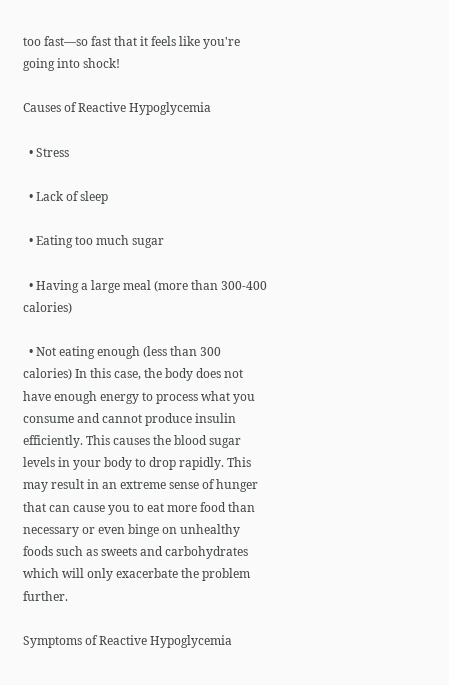too fast—so fast that it feels like you're going into shock!

Causes of Reactive Hypoglycemia

  • Stress

  • Lack of sleep

  • Eating too much sugar

  • Having a large meal (more than 300-400 calories)

  • Not eating enough (less than 300 calories) In this case, the body does not have enough energy to process what you consume and cannot produce insulin efficiently. This causes the blood sugar levels in your body to drop rapidly. This may result in an extreme sense of hunger that can cause you to eat more food than necessary or even binge on unhealthy foods such as sweets and carbohydrates which will only exacerbate the problem further.

Symptoms of Reactive Hypoglycemia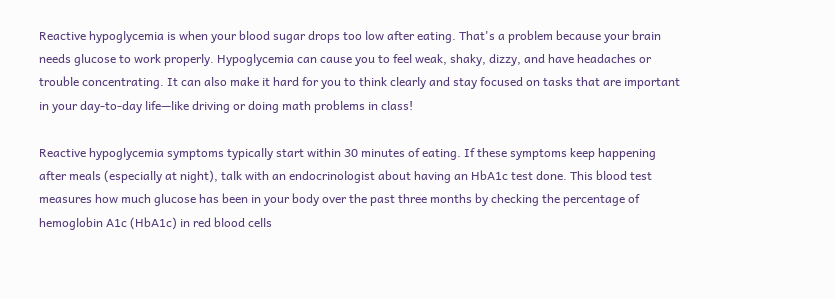Reactive hypoglycemia is when your blood sugar drops too low after eating. That's a problem because your brain needs glucose to work properly. Hypoglycemia can cause you to feel weak, shaky, dizzy, and have headaches or trouble concentrating. It can also make it hard for you to think clearly and stay focused on tasks that are important in your day-to-day life—like driving or doing math problems in class!

Reactive hypoglycemia symptoms typically start within 30 minutes of eating. If these symptoms keep happening after meals (especially at night), talk with an endocrinologist about having an HbA1c test done. This blood test measures how much glucose has been in your body over the past three months by checking the percentage of hemoglobin A1c (HbA1c) in red blood cells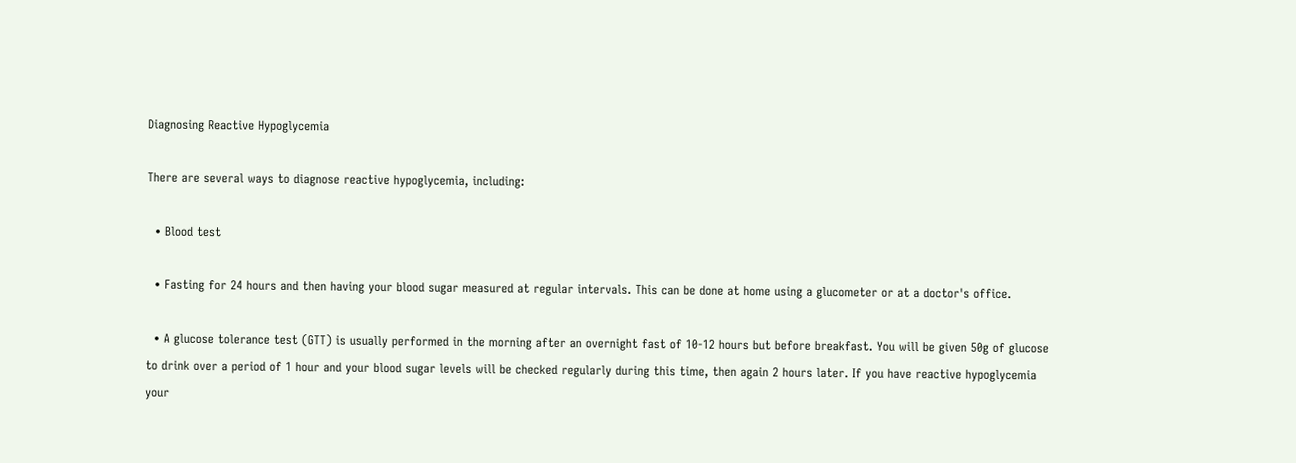Diagnosing Reactive Hypoglycemia

There are several ways to diagnose reactive hypoglycemia, including:

  • Blood test

  • Fasting for 24 hours and then having your blood sugar measured at regular intervals. This can be done at home using a glucometer or at a doctor's office.

  • A glucose tolerance test (GTT) is usually performed in the morning after an overnight fast of 10-12 hours but before breakfast. You will be given 50g of glucose to drink over a period of 1 hour and your blood sugar levels will be checked regularly during this time, then again 2 hours later. If you have reactive hypoglycemia your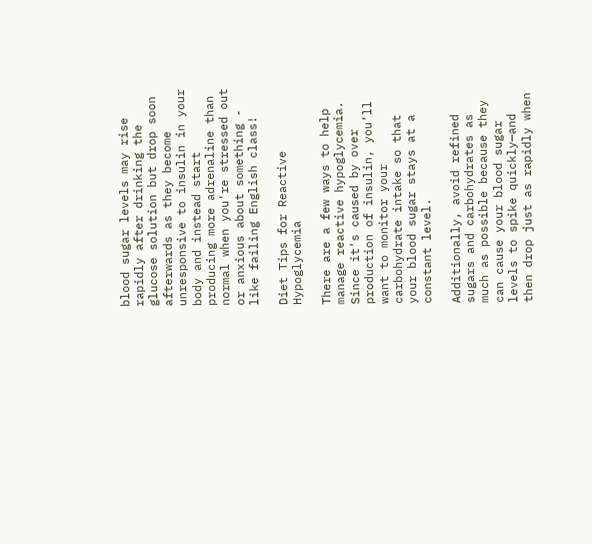blood sugar levels may rise rapidly after drinking the glucose solution but drop soon afterwards as they become unresponsive to insulin in your body and instead start producing more adrenaline than normal when you're stressed out or anxious about something - like failing English class!

Diet Tips for Reactive Hypoglycemia

There are a few ways to help manage reactive hypoglycemia. Since it's caused by over production of insulin, you’ll want to monitor your carbohydrate intake so that your blood sugar stays at a constant level.

Additionally, avoid refined sugars and carbohydrates as much as possible because they can cause your blood sugar levels to spike quickly—and then drop just as rapidly when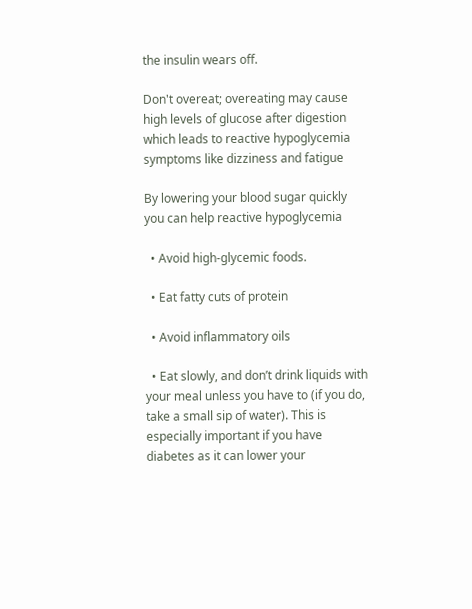the insulin wears off.

Don't overeat; overeating may cause high levels of glucose after digestion which leads to reactive hypoglycemia symptoms like dizziness and fatigue

By lowering your blood sugar quickly you can help reactive hypoglycemia

  • Avoid high-glycemic foods.

  • Eat fatty cuts of protein

  • Avoid inflammatory oils

  • Eat slowly, and don’t drink liquids with your meal unless you have to (if you do, take a small sip of water). This is especially important if you have diabetes as it can lower your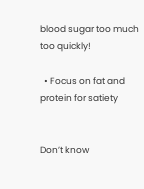blood sugar too much too quickly!

  • Focus on fat and protein for satiety


Don’t know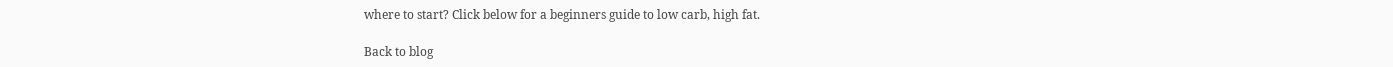where to start? Click below for a beginners guide to low carb, high fat.

Back to blog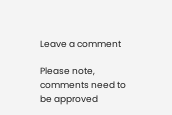Leave a comment

Please note, comments need to be approved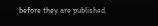before they are published.